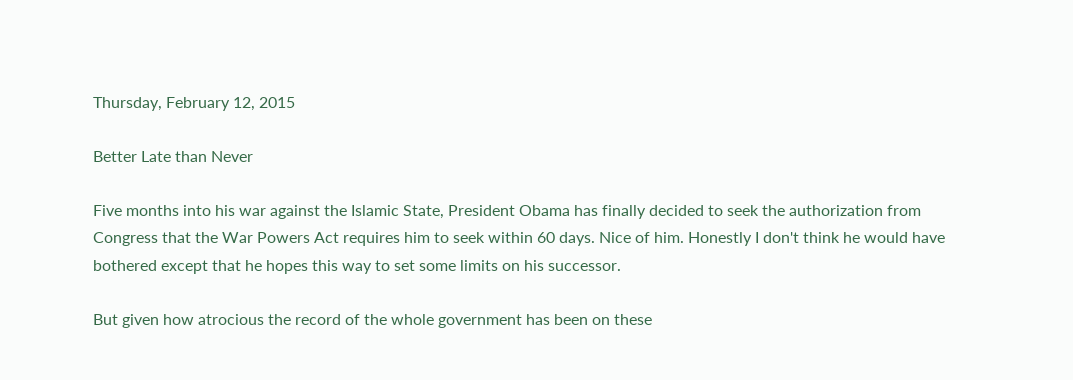Thursday, February 12, 2015

Better Late than Never

Five months into his war against the Islamic State, President Obama has finally decided to seek the authorization from Congress that the War Powers Act requires him to seek within 60 days. Nice of him. Honestly I don't think he would have bothered except that he hopes this way to set some limits on his successor.

But given how atrocious the record of the whole government has been on these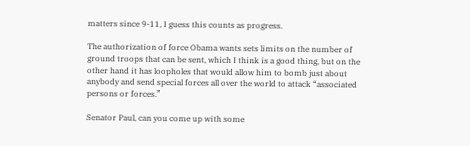matters since 9-11, I guess this counts as progress.

The authorization of force Obama wants sets limits on the number of ground troops that can be sent, which I think is a good thing, but on the other hand it has loopholes that would allow him to bomb just about anybody and send special forces all over the world to attack “associated persons or forces.”

Senator Paul, can you come up with some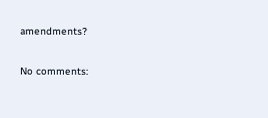amendments?

No comments: